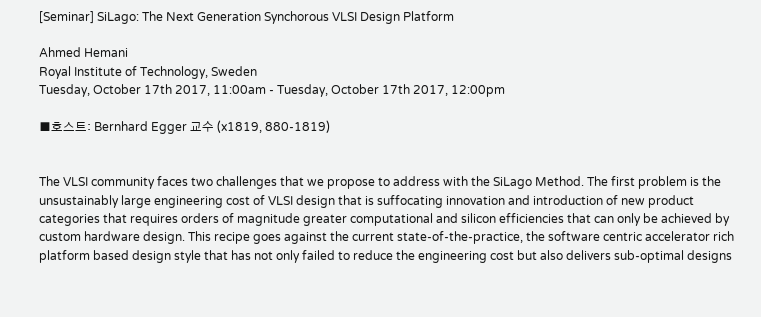[Seminar] SiLago: The Next Generation Synchorous VLSI Design Platform

Ahmed Hemani
Royal Institute of Technology, Sweden
Tuesday, October 17th 2017, 11:00am - Tuesday, October 17th 2017, 12:00pm

■호스트: Bernhard Egger 교수 (x1819, 880-1819)


The VLSI community faces two challenges that we propose to address with the SiLago Method. The first problem is the unsustainably large engineering cost of VLSI design that is suffocating innovation and introduction of new product categories that requires orders of magnitude greater computational and silicon efficiencies that can only be achieved by custom hardware design. This recipe goes against the current state-of-the-practice, the software centric accelerator rich platform based design style that has not only failed to reduce the engineering cost but also delivers sub-optimal designs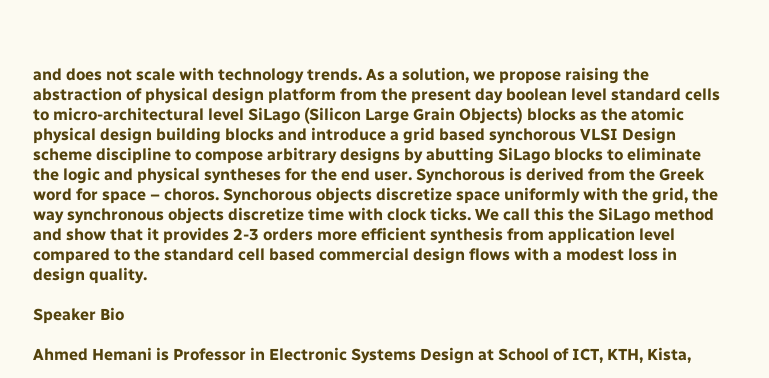and does not scale with technology trends. As a solution, we propose raising the abstraction of physical design platform from the present day boolean level standard cells to micro-architectural level SiLago (Silicon Large Grain Objects) blocks as the atomic physical design building blocks and introduce a grid based synchorous VLSI Design scheme discipline to compose arbitrary designs by abutting SiLago blocks to eliminate the logic and physical syntheses for the end user. Synchorous is derived from the Greek word for space – choros. Synchorous objects discretize space uniformly with the grid, the way synchronous objects discretize time with clock ticks. We call this the SiLago method and show that it provides 2-3 orders more efficient synthesis from application level compared to the standard cell based commercial design flows with a modest loss in design quality.

Speaker Bio

Ahmed Hemani is Professor in Electronic Systems Design at School of ICT, KTH, Kista,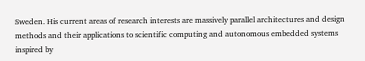Sweden. His current areas of research interests are massively parallel architectures and design methods and their applications to scientific computing and autonomous embedded systems inspired by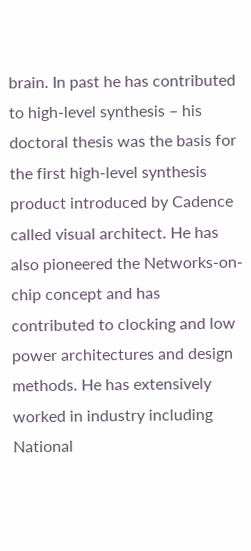brain. In past he has contributed to high-level synthesis – his doctoral thesis was the basis for the first high-level synthesis product introduced by Cadence called visual architect. He has also pioneered the Networks-on-chip concept and has contributed to clocking and low power architectures and design methods. He has extensively worked in industry including National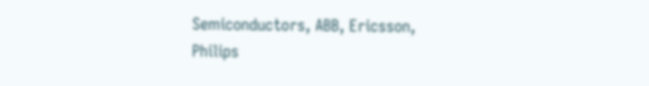Semiconductors, ABB, Ericsson, Philips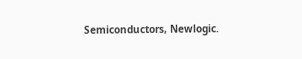Semiconductors, Newlogic.